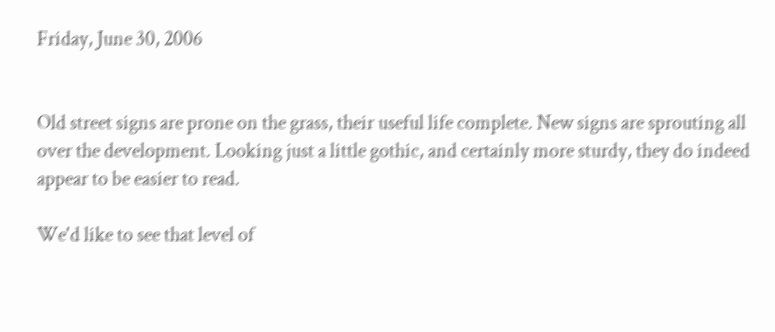Friday, June 30, 2006


Old street signs are prone on the grass, their useful life complete. New signs are sprouting all over the development. Looking just a little gothic, and certainly more sturdy, they do indeed appear to be easier to read.

We'd like to see that level of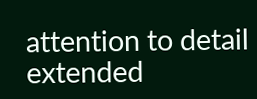attention to detail extended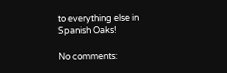to everything else in Spanish Oaks!

No comments: